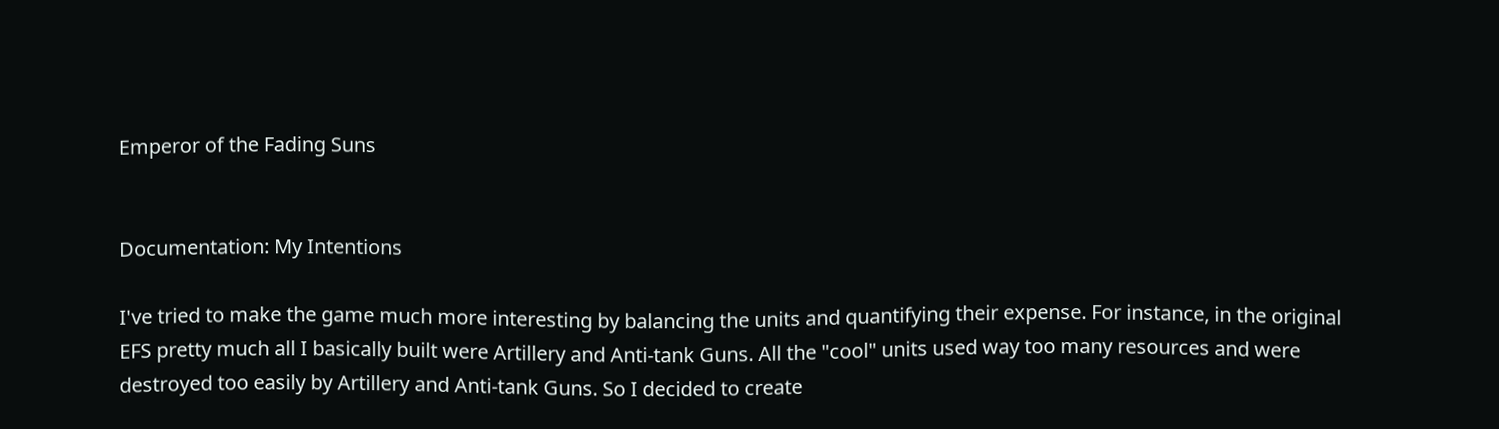Emperor of the Fading Suns


Documentation: My Intentions

I've tried to make the game much more interesting by balancing the units and quantifying their expense. For instance, in the original EFS pretty much all I basically built were Artillery and Anti-tank Guns. All the "cool" units used way too many resources and were destroyed too easily by Artillery and Anti-tank Guns. So I decided to create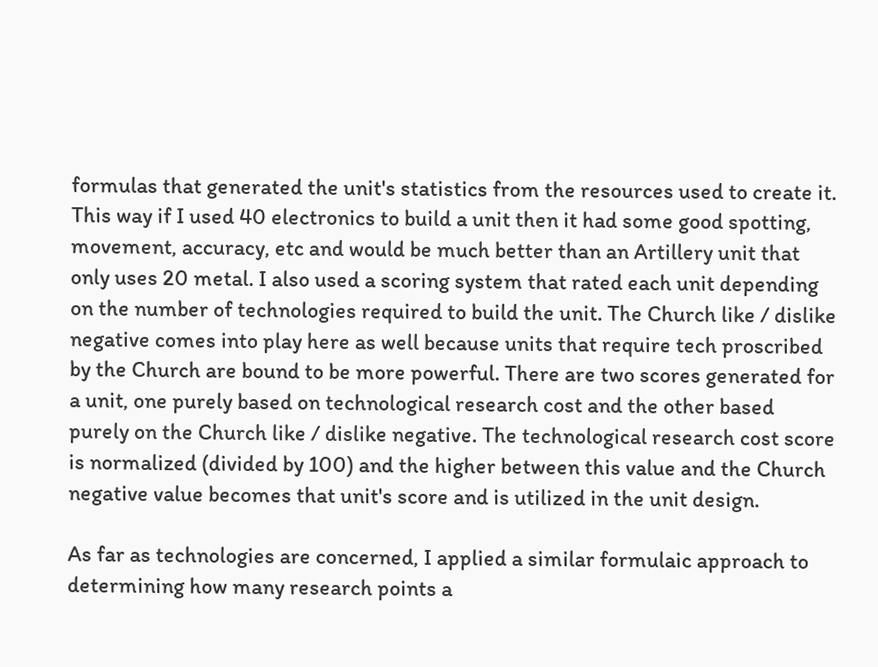formulas that generated the unit's statistics from the resources used to create it. This way if I used 40 electronics to build a unit then it had some good spotting, movement, accuracy, etc and would be much better than an Artillery unit that only uses 20 metal. I also used a scoring system that rated each unit depending on the number of technologies required to build the unit. The Church like / dislike negative comes into play here as well because units that require tech proscribed by the Church are bound to be more powerful. There are two scores generated for a unit, one purely based on technological research cost and the other based purely on the Church like / dislike negative. The technological research cost score is normalized (divided by 100) and the higher between this value and the Church negative value becomes that unit's score and is utilized in the unit design.

As far as technologies are concerned, I applied a similar formulaic approach to determining how many research points a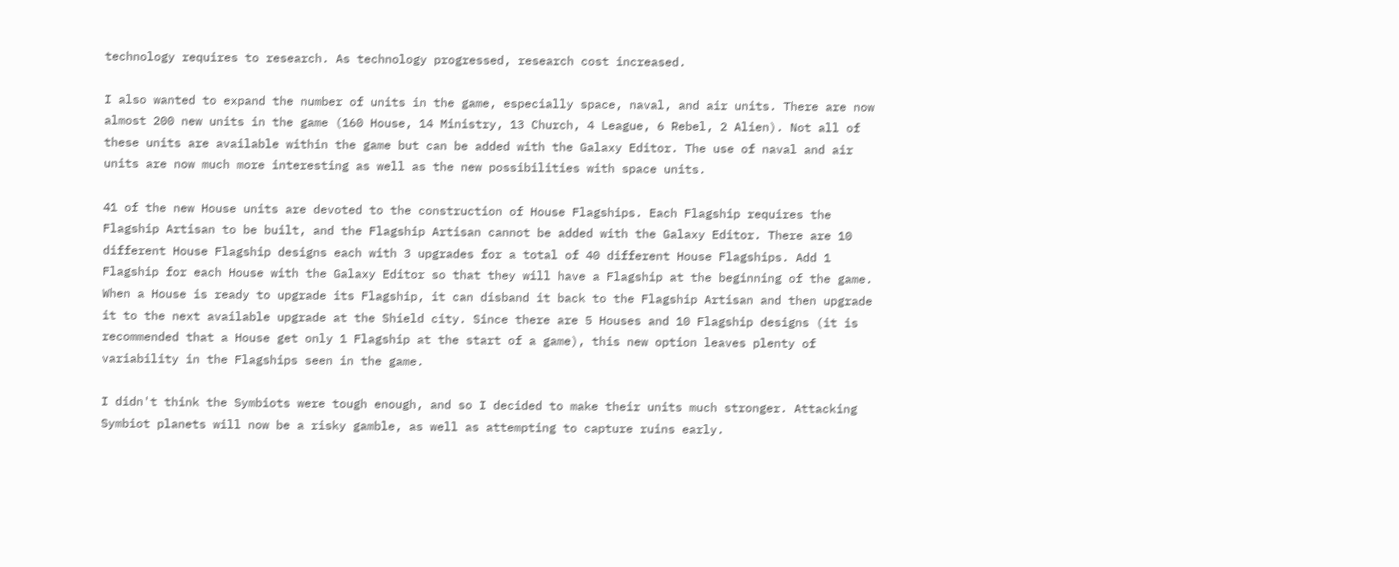technology requires to research. As technology progressed, research cost increased.

I also wanted to expand the number of units in the game, especially space, naval, and air units. There are now almost 200 new units in the game (160 House, 14 Ministry, 13 Church, 4 League, 6 Rebel, 2 Alien). Not all of these units are available within the game but can be added with the Galaxy Editor. The use of naval and air units are now much more interesting as well as the new possibilities with space units.

41 of the new House units are devoted to the construction of House Flagships. Each Flagship requires the Flagship Artisan to be built, and the Flagship Artisan cannot be added with the Galaxy Editor. There are 10 different House Flagship designs each with 3 upgrades for a total of 40 different House Flagships. Add 1 Flagship for each House with the Galaxy Editor so that they will have a Flagship at the beginning of the game. When a House is ready to upgrade its Flagship, it can disband it back to the Flagship Artisan and then upgrade it to the next available upgrade at the Shield city. Since there are 5 Houses and 10 Flagship designs (it is recommended that a House get only 1 Flagship at the start of a game), this new option leaves plenty of variability in the Flagships seen in the game.

I didn't think the Symbiots were tough enough, and so I decided to make their units much stronger. Attacking Symbiot planets will now be a risky gamble, as well as attempting to capture ruins early.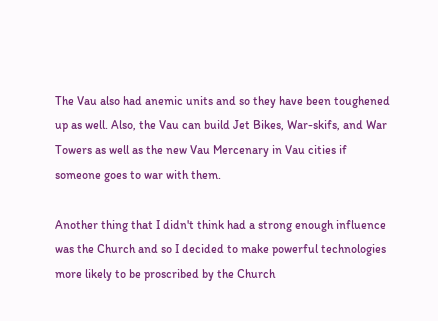The Vau also had anemic units and so they have been toughened up as well. Also, the Vau can build Jet Bikes, War-skifs, and War Towers as well as the new Vau Mercenary in Vau cities if someone goes to war with them.

Another thing that I didn't think had a strong enough influence was the Church and so I decided to make powerful technologies more likely to be proscribed by the Church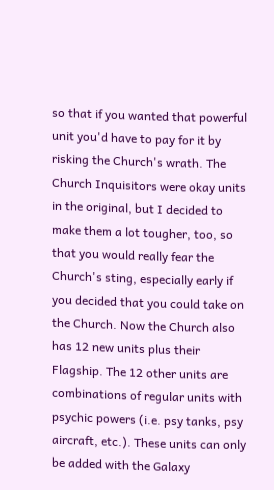so that if you wanted that powerful unit you'd have to pay for it by risking the Church's wrath. The Church Inquisitors were okay units in the original, but I decided to make them a lot tougher, too, so that you would really fear the Church's sting, especially early if you decided that you could take on the Church. Now the Church also has 12 new units plus their Flagship. The 12 other units are combinations of regular units with psychic powers (i.e. psy tanks, psy aircraft, etc.). These units can only be added with the Galaxy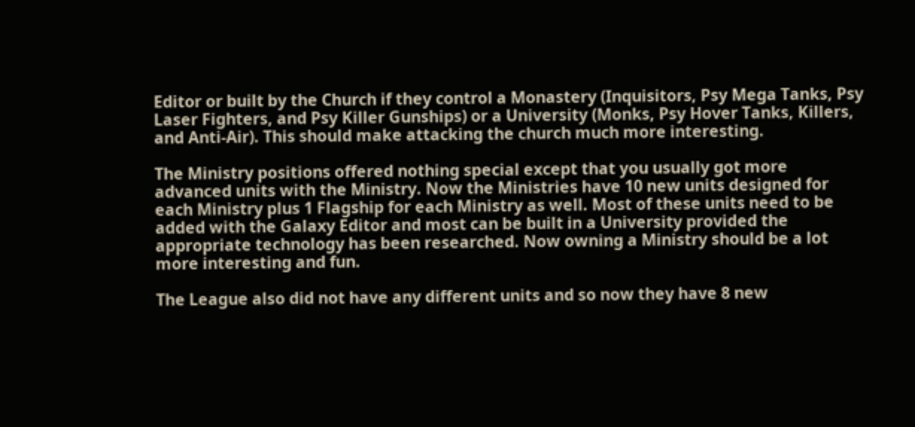Editor or built by the Church if they control a Monastery (Inquisitors, Psy Mega Tanks, Psy Laser Fighters, and Psy Killer Gunships) or a University (Monks, Psy Hover Tanks, Killers, and Anti-Air). This should make attacking the church much more interesting.

The Ministry positions offered nothing special except that you usually got more advanced units with the Ministry. Now the Ministries have 10 new units designed for each Ministry plus 1 Flagship for each Ministry as well. Most of these units need to be added with the Galaxy Editor and most can be built in a University provided the appropriate technology has been researched. Now owning a Ministry should be a lot more interesting and fun.

The League also did not have any different units and so now they have 8 new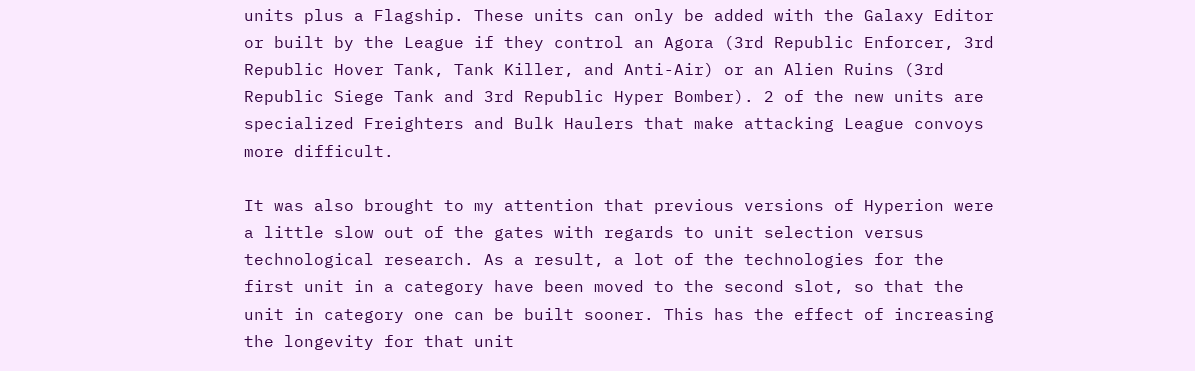units plus a Flagship. These units can only be added with the Galaxy Editor or built by the League if they control an Agora (3rd Republic Enforcer, 3rd Republic Hover Tank, Tank Killer, and Anti-Air) or an Alien Ruins (3rd Republic Siege Tank and 3rd Republic Hyper Bomber). 2 of the new units are specialized Freighters and Bulk Haulers that make attacking League convoys more difficult.

It was also brought to my attention that previous versions of Hyperion were a little slow out of the gates with regards to unit selection versus technological research. As a result, a lot of the technologies for the first unit in a category have been moved to the second slot, so that the unit in category one can be built sooner. This has the effect of increasing the longevity for that unit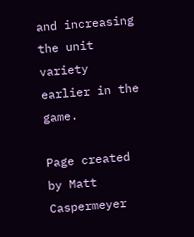and increasing the unit variety earlier in the game.

Page created by Matt Caspermeyer